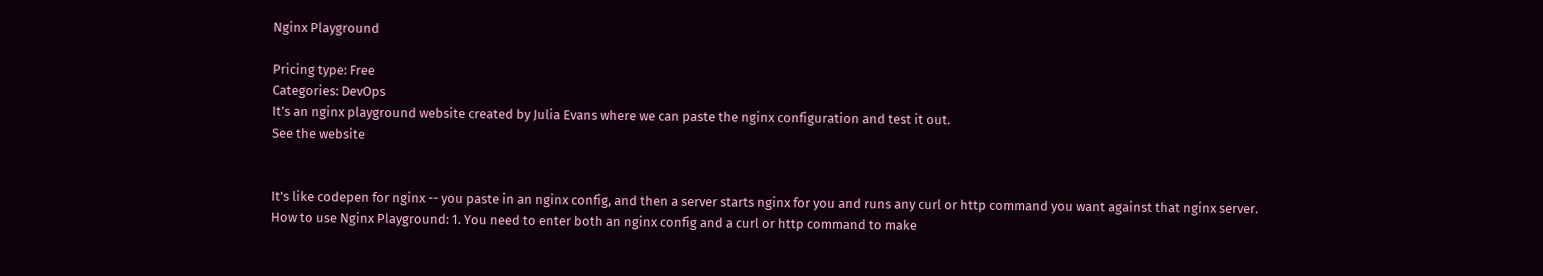Nginx Playground

Pricing type: Free
Categories: DevOps
It’s an nginx playground website created by Julia Evans where we can paste the nginx configuration and test it out.
See the website


It's like codepen for nginx -- you paste in an nginx config, and then a server starts nginx for you and runs any curl or http command you want against that nginx server. How to use Nginx Playground: 1. You need to enter both an nginx config and a curl or http command to make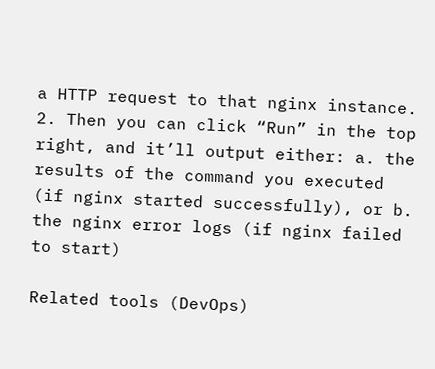a HTTP request to that nginx instance. 2. Then you can click “Run” in the top right, and it’ll output either: a. the results of the command you executed (if nginx started successfully), or b. the nginx error logs (if nginx failed to start)

Related tools (DevOps)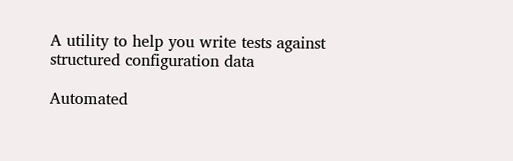A utility to help you write tests against structured configuration data

Automated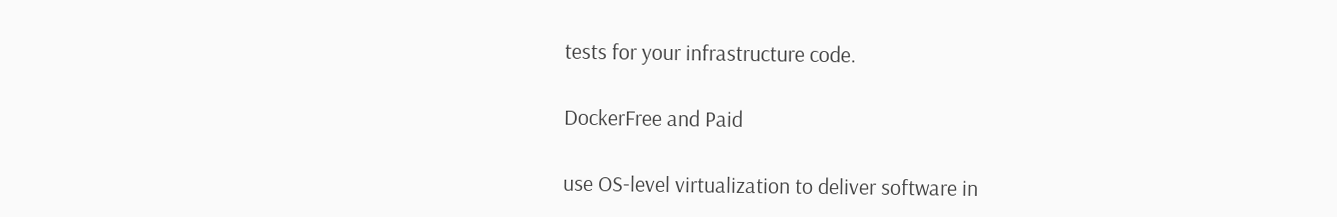tests for your infrastructure code.

DockerFree and Paid

use OS-level virtualization to deliver software in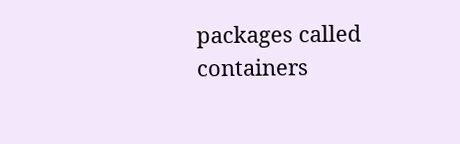packages called containers